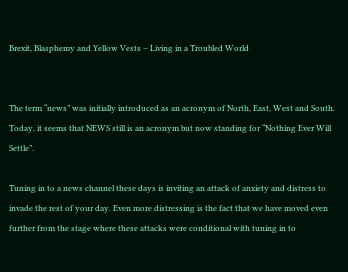Brexit, Blasphemy and Yellow Vests – Living in a Troubled World


The term “news” was initially introduced as an acronym of North, East, West and South. Today, it seems that NEWS still is an acronym but now standing for “Nothing Ever Will Settle”.

Tuning in to a news channel these days is inviting an attack of anxiety and distress to invade the rest of your day. Even more distressing is the fact that we have moved even further from the stage where these attacks were conditional with tuning in to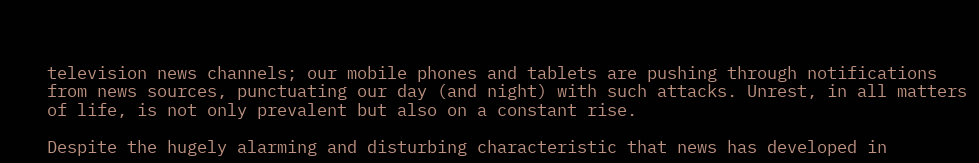television news channels; our mobile phones and tablets are pushing through notifications from news sources, punctuating our day (and night) with such attacks. Unrest, in all matters of life, is not only prevalent but also on a constant rise.

Despite the hugely alarming and disturbing characteristic that news has developed in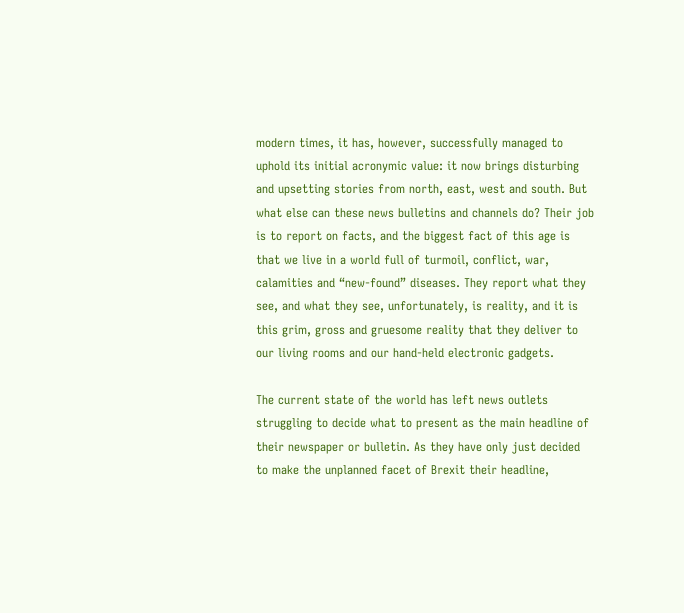modern times, it has, however, successfully managed to uphold its initial acronymic value: it now brings disturbing and upsetting stories from north, east, west and south. But what else can these news bulletins and channels do? Their job is to report on facts, and the biggest fact of this age is that we live in a world full of turmoil, conflict, war, calamities and “new-found” diseases. They report what they see, and what they see, unfortunately, is reality, and it is this grim, gross and gruesome reality that they deliver to our living rooms and our hand-held electronic gadgets.

The current state of the world has left news outlets struggling to decide what to present as the main headline of their newspaper or bulletin. As they have only just decided to make the unplanned facet of Brexit their headline,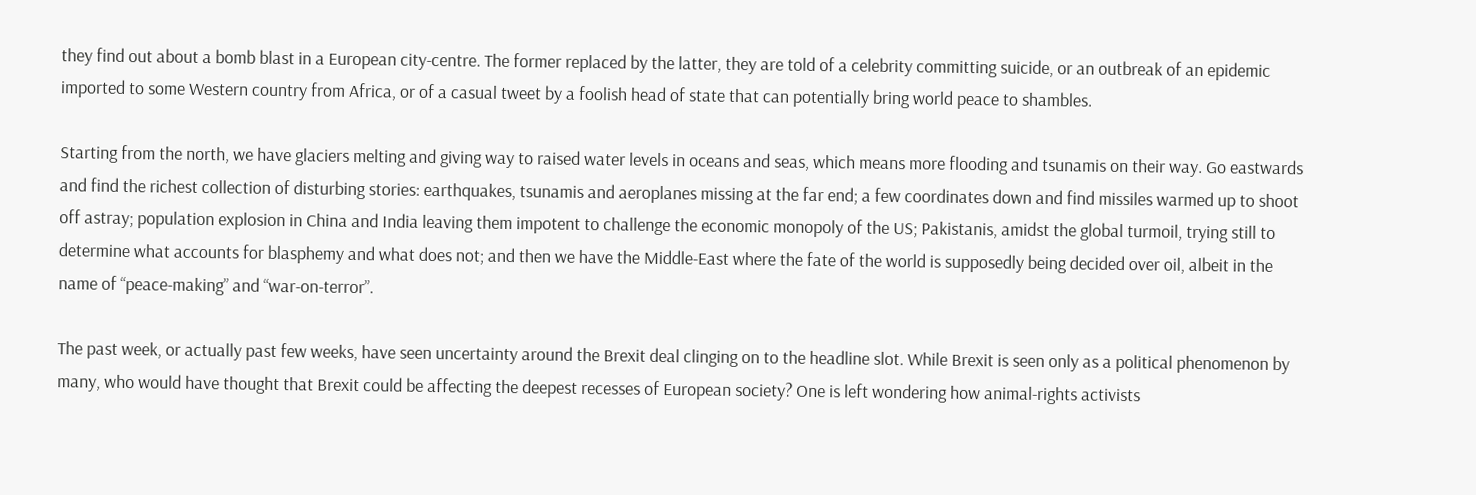they find out about a bomb blast in a European city-centre. The former replaced by the latter, they are told of a celebrity committing suicide, or an outbreak of an epidemic imported to some Western country from Africa, or of a casual tweet by a foolish head of state that can potentially bring world peace to shambles.

Starting from the north, we have glaciers melting and giving way to raised water levels in oceans and seas, which means more flooding and tsunamis on their way. Go eastwards and find the richest collection of disturbing stories: earthquakes, tsunamis and aeroplanes missing at the far end; a few coordinates down and find missiles warmed up to shoot off astray; population explosion in China and India leaving them impotent to challenge the economic monopoly of the US; Pakistanis, amidst the global turmoil, trying still to determine what accounts for blasphemy and what does not; and then we have the Middle-East where the fate of the world is supposedly being decided over oil, albeit in the name of “peace-making” and “war-on-terror”.

The past week, or actually past few weeks, have seen uncertainty around the Brexit deal clinging on to the headline slot. While Brexit is seen only as a political phenomenon by many, who would have thought that Brexit could be affecting the deepest recesses of European society? One is left wondering how animal-rights activists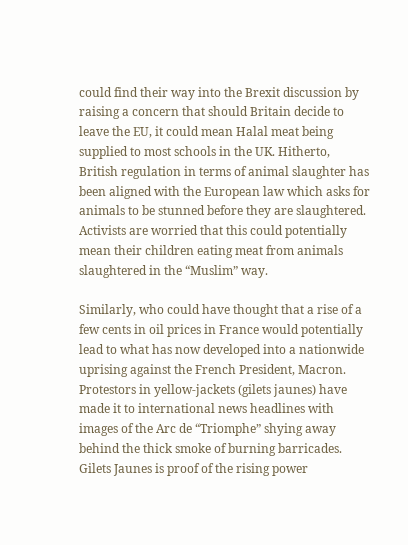could find their way into the Brexit discussion by raising a concern that should Britain decide to leave the EU, it could mean Halal meat being supplied to most schools in the UK. Hitherto, British regulation in terms of animal slaughter has been aligned with the European law which asks for animals to be stunned before they are slaughtered. Activists are worried that this could potentially mean their children eating meat from animals slaughtered in the “Muslim” way.

Similarly, who could have thought that a rise of a few cents in oil prices in France would potentially lead to what has now developed into a nationwide uprising against the French President, Macron. Protestors in yellow-jackets (gilets jaunes) have made it to international news headlines with images of the Arc de “Triomphe” shying away behind the thick smoke of burning barricades. Gilets Jaunes is proof of the rising power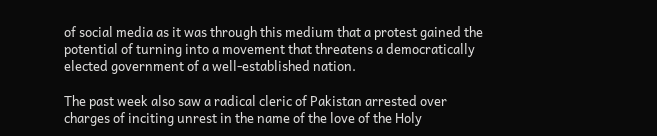of social media as it was through this medium that a protest gained the potential of turning into a movement that threatens a democratically elected government of a well-established nation.

The past week also saw a radical cleric of Pakistan arrested over charges of inciting unrest in the name of the love of the Holy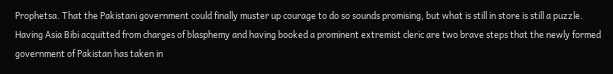Prophetsa. That the Pakistani government could finally muster up courage to do so sounds promising, but what is still in store is still a puzzle. Having Asia Bibi acquitted from charges of blasphemy and having booked a prominent extremist cleric are two brave steps that the newly formed government of Pakistan has taken in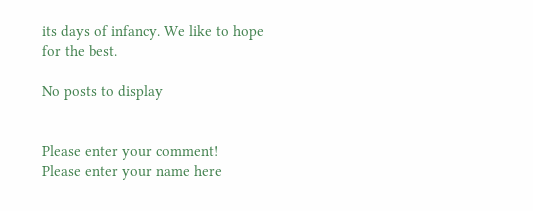its days of infancy. We like to hope for the best.

No posts to display


Please enter your comment!
Please enter your name here